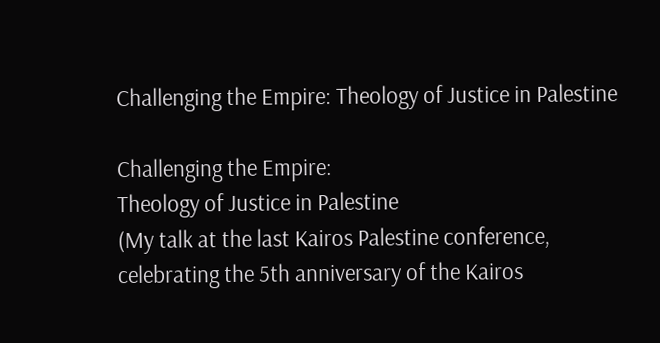Challenging the Empire: Theology of Justice in Palestine

Challenging the Empire:
Theology of Justice in Palestine
(My talk at the last Kairos Palestine conference, celebrating the 5th anniversary of the Kairos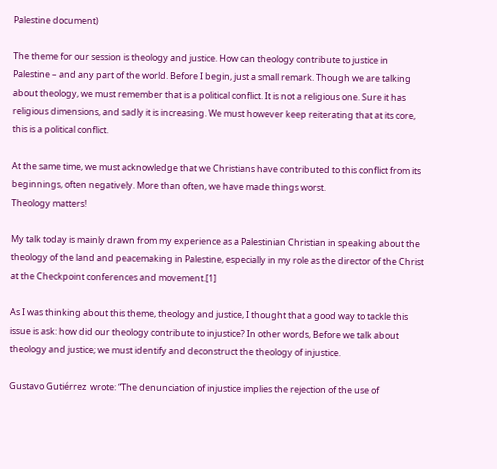Palestine document)

The theme for our session is theology and justice. How can theology contribute to justice in Palestine – and any part of the world. Before I begin, just a small remark. Though we are talking about theology, we must remember that is a political conflict. It is not a religious one. Sure it has religious dimensions, and sadly it is increasing. We must however keep reiterating that at its core, this is a political conflict.

At the same time, we must acknowledge that we Christians have contributed to this conflict from its beginnings, often negatively. More than often, we have made things worst.
Theology matters!

My talk today is mainly drawn from my experience as a Palestinian Christian in speaking about the theology of the land and peacemaking in Palestine, especially in my role as the director of the Christ at the Checkpoint conferences and movement.[1]

As I was thinking about this theme, theology and justice, I thought that a good way to tackle this issue is ask: how did our theology contribute to injustice? In other words, Before we talk about theology and justice; we must identify and deconstruct the theology of injustice.

Gustavo Gutiérrez  wrote: “The denunciation of injustice implies the rejection of the use of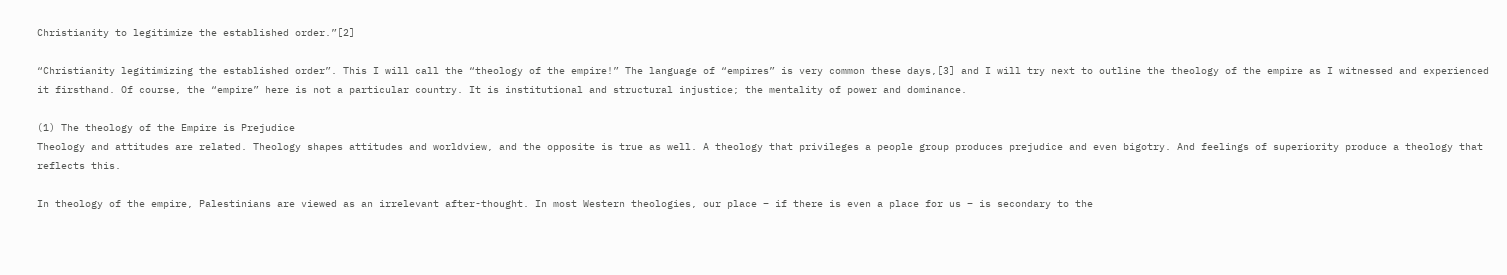Christianity to legitimize the established order.”[2]

“Christianity legitimizing the established order”. This I will call the “theology of the empire!” The language of “empires” is very common these days,[3] and I will try next to outline the theology of the empire as I witnessed and experienced it firsthand. Of course, the “empire” here is not a particular country. It is institutional and structural injustice; the mentality of power and dominance.

(1) The theology of the Empire is Prejudice
Theology and attitudes are related. Theology shapes attitudes and worldview, and the opposite is true as well. A theology that privileges a people group produces prejudice and even bigotry. And feelings of superiority produce a theology that reflects this.

In theology of the empire, Palestinians are viewed as an irrelevant after-thought. In most Western theologies, our place – if there is even a place for us – is secondary to the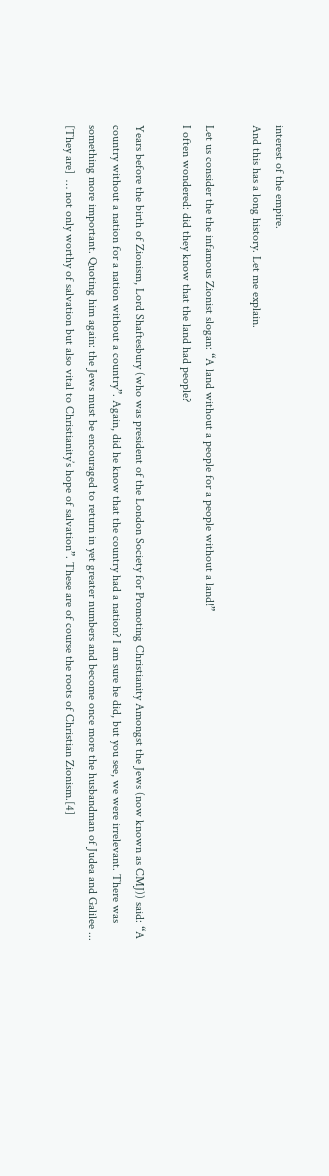interest of the empire.
And this has a long history. Let me explain.

Let us consider the the infamous Zionist slogan: “A land without a people for a people without a land!”
I often wondered: did they know that the land had people?

Years before the birth of Zionism, Lord Shaftesbury (who was president of the London Society for Promoting Christianity Amongst the Jews (now known as CMJ)) said: “A country without a nation for a nation without a country”. Again, did he know that the country had a nation? I am sure he did, but you see, we were irrelevant. There was something more important. Quoting him again: the Jews must be encouraged to return in yet greater numbers and become once more the husbandman of Judea and Galilee ... [They are]  … not only worthy of salvation but also vital to Christianity’s hope of salvation”. These are of course the roots of Christian Zionism.[4]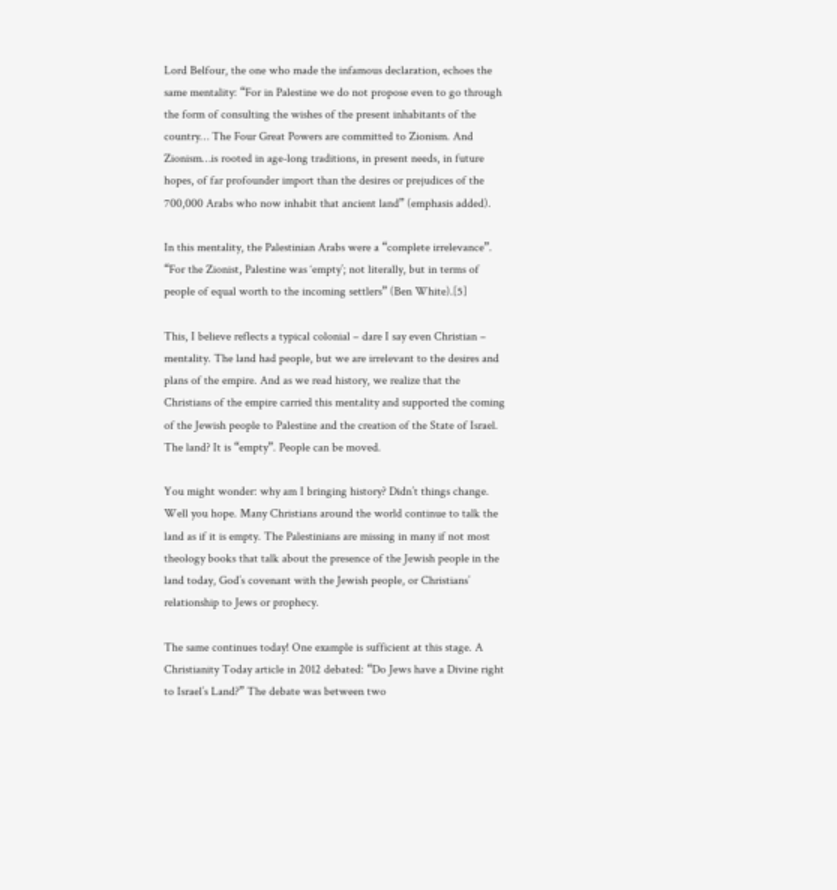Lord Belfour, the one who made the infamous declaration, echoes the same mentality: “For in Palestine we do not propose even to go through the form of consulting the wishes of the present inhabitants of the country… The Four Great Powers are committed to Zionism. And Zionism…is rooted in age-long traditions, in present needs, in future hopes, of far profounder import than the desires or prejudices of the 700,000 Arabs who now inhabit that ancient land” (emphasis added).

In this mentality, the Palestinian Arabs were a “complete irrelevance”. “For the Zionist, Palestine was ‘empty’; not literally, but in terms of people of equal worth to the incoming settlers” (Ben White).[5]

This, I believe reflects a typical colonial – dare I say even Christian – mentality. The land had people, but we are irrelevant to the desires and plans of the empire. And as we read history, we realize that the Christians of the empire carried this mentality and supported the coming of the Jewish people to Palestine and the creation of the State of Israel. The land? It is “empty”. People can be moved.

You might wonder: why am I bringing history? Didn’t things change. Well you hope. Many Christians around the world continue to talk the land as if it is empty. The Palestinians are missing in many if not most theology books that talk about the presence of the Jewish people in the land today, God’s covenant with the Jewish people, or Christians’ relationship to Jews or prophecy.

The same continues today! One example is sufficient at this stage. A Christianity Today article in 2012 debated: “Do Jews have a Divine right to Israel’s Land?” The debate was between two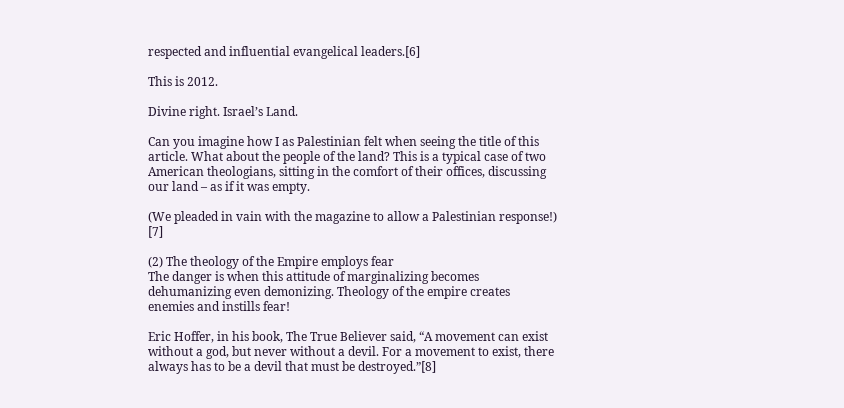respected and influential evangelical leaders.[6]

This is 2012.

Divine right. Israel’s Land.

Can you imagine how I as Palestinian felt when seeing the title of this article. What about the people of the land? This is a typical case of two American theologians, sitting in the comfort of their offices, discussing our land – as if it was empty.

(We pleaded in vain with the magazine to allow a Palestinian response!) [7]

(2) The theology of the Empire employs fear
The danger is when this attitude of marginalizing becomes dehumanizing even demonizing. Theology of the empire creates enemies and instills fear!

Eric Hoffer, in his book, The True Believer said, “A movement can exist without a god, but never without a devil. For a movement to exist, there always has to be a devil that must be destroyed.”[8]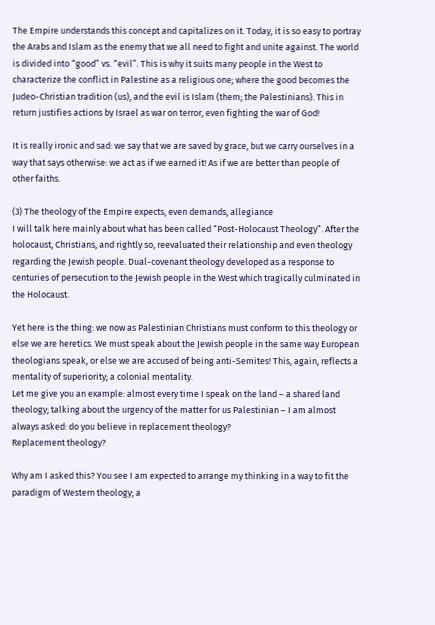The Empire understands this concept and capitalizes on it. Today, it is so easy to portray the Arabs and Islam as the enemy that we all need to fight and unite against. The world is divided into “good” vs. “evil”. This is why it suits many people in the West to characterize the conflict in Palestine as a religious one; where the good becomes the Judeo-Christian tradition (us), and the evil is Islam (them; the Palestinians). This in return justifies actions by Israel as war on terror, even fighting the war of God!

It is really ironic and sad: we say that we are saved by grace, but we carry ourselves in a way that says otherwise: we act as if we earned it! As if we are better than people of other faiths.

(3) The theology of the Empire expects, even demands, allegiance
I will talk here mainly about what has been called “Post-Holocaust Theology”. After the holocaust, Christians, and rightly so, reevaluated their relationship and even theology regarding the Jewish people. Dual-covenant theology developed as a response to centuries of persecution to the Jewish people in the West which tragically culminated in the Holocaust.

Yet here is the thing: we now as Palestinian Christians must conform to this theology or else we are heretics. We must speak about the Jewish people in the same way European theologians speak, or else we are accused of being anti-Semites! This, again, reflects a mentality of superiority; a colonial mentality.
Let me give you an example: almost every time I speak on the land – a shared land theology; talking about the urgency of the matter for us Palestinian – I am almost always asked: do you believe in replacement theology?
Replacement theology?

Why am I asked this? You see I am expected to arrange my thinking in a way to fit the paradigm of Western theology; a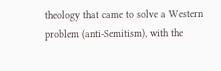theology that came to solve a Western problem (anti-Semitism), with the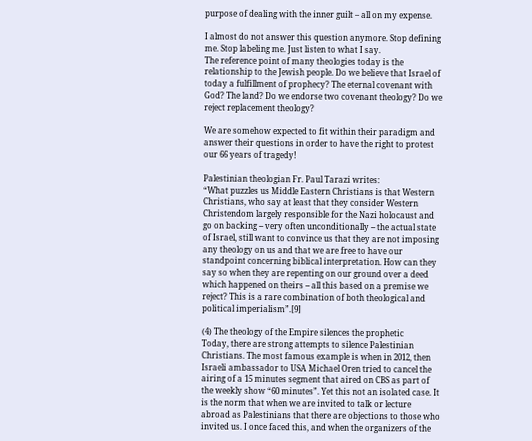purpose of dealing with the inner guilt – all on my expense.

I almost do not answer this question anymore. Stop defining me. Stop labeling me. Just listen to what I say.
The reference point of many theologies today is the relationship to the Jewish people. Do we believe that Israel of today a fulfillment of prophecy? The eternal covenant with God? The land? Do we endorse two covenant theology? Do we reject replacement theology?

We are somehow expected to fit within their paradigm and answer their questions in order to have the right to protest our 66 years of tragedy!

Palestinian theologian Fr. Paul Tarazi writes:
“What puzzles us Middle Eastern Christians is that Western Christians, who say at least that they consider Western Christendom largely responsible for the Nazi holocaust and go on backing -- very often unconditionally -- the actual state of Israel, still want to convince us that they are not imposing any theology on us and that we are free to have our standpoint concerning biblical interpretation. How can they say so when they are repenting on our ground over a deed which happened on theirs -- all this based on a premise we reject? This is a rare combination of both theological and political imperialism”.[9]

(4) The theology of the Empire silences the prophetic
Today, there are strong attempts to silence Palestinian Christians. The most famous example is when in 2012, then Israeli ambassador to USA Michael Oren tried to cancel the airing of a 15 minutes segment that aired on CBS as part of the weekly show “60 minutes”. Yet this not an isolated case. It is the norm that when we are invited to talk or lecture abroad as Palestinians that there are objections to those who invited us. I once faced this, and when the organizers of the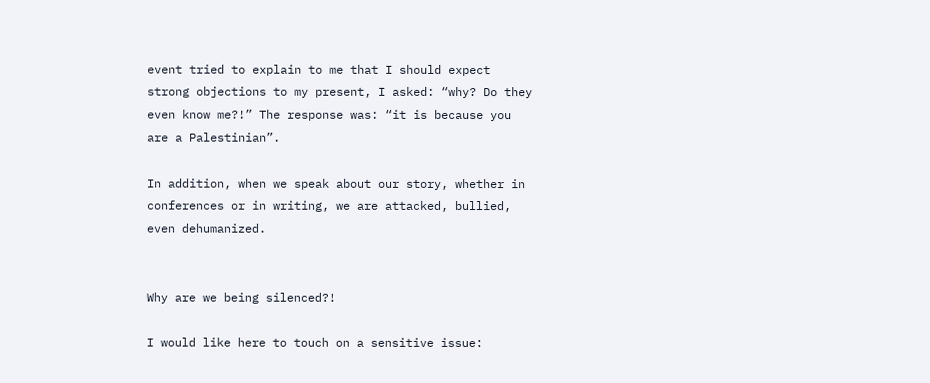event tried to explain to me that I should expect strong objections to my present, I asked: “why? Do they even know me?!” The response was: “it is because you are a Palestinian”.

In addition, when we speak about our story, whether in conferences or in writing, we are attacked, bullied, even dehumanized.


Why are we being silenced?!

I would like here to touch on a sensitive issue: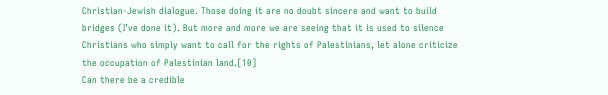Christian-Jewish dialogue. Those doing it are no doubt sincere and want to build bridges (I’ve done it). But more and more we are seeing that it is used to silence Christians who simply want to call for the rights of Palestinians, let alone criticize the occupation of Palestinian land.[10]
Can there be a credible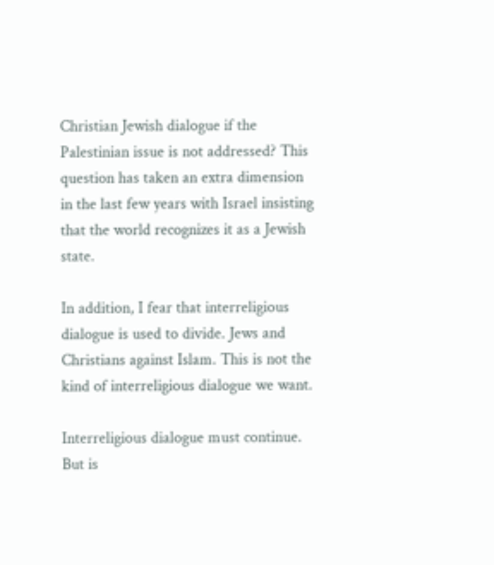Christian Jewish dialogue if the Palestinian issue is not addressed? This question has taken an extra dimension in the last few years with Israel insisting that the world recognizes it as a Jewish state.

In addition, I fear that interreligious dialogue is used to divide. Jews and Christians against Islam. This is not the kind of interreligious dialogue we want.

Interreligious dialogue must continue. But is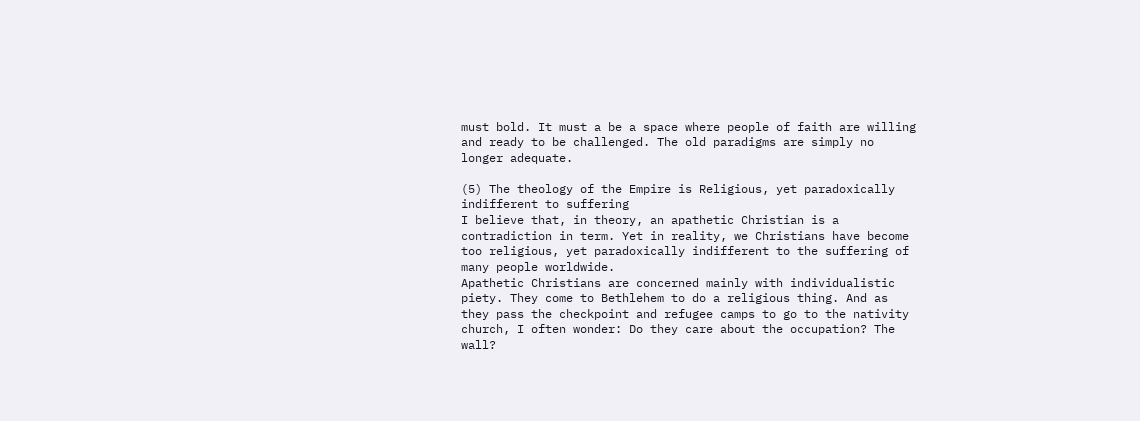must bold. It must a be a space where people of faith are willing and ready to be challenged. The old paradigms are simply no longer adequate.

(5) The theology of the Empire is Religious, yet paradoxically indifferent to suffering
I believe that, in theory, an apathetic Christian is a contradiction in term. Yet in reality, we Christians have become too religious, yet paradoxically indifferent to the suffering of many people worldwide.
Apathetic Christians are concerned mainly with individualistic piety. They come to Bethlehem to do a religious thing. And as they pass the checkpoint and refugee camps to go to the nativity church, I often wonder: Do they care about the occupation? The wall?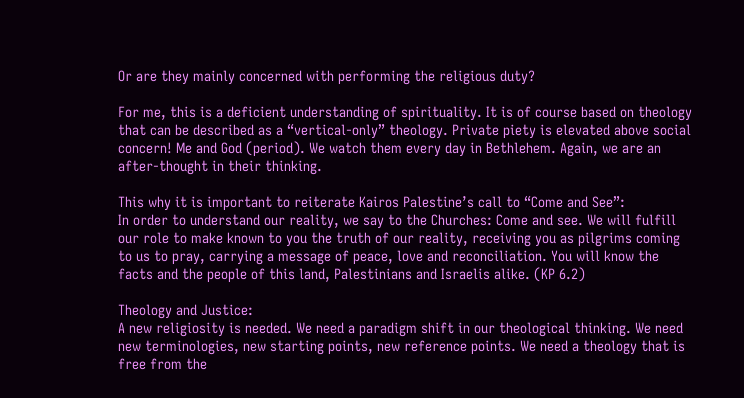Or are they mainly concerned with performing the religious duty?

For me, this is a deficient understanding of spirituality. It is of course based on theology that can be described as a “vertical-only” theology. Private piety is elevated above social concern! Me and God (period). We watch them every day in Bethlehem. Again, we are an after-thought in their thinking.

This why it is important to reiterate Kairos Palestine’s call to “Come and See”:
In order to understand our reality, we say to the Churches: Come and see. We will fulfill our role to make known to you the truth of our reality, receiving you as pilgrims coming to us to pray, carrying a message of peace, love and reconciliation. You will know the facts and the people of this land, Palestinians and Israelis alike. (KP 6.2)

Theology and Justice:
A new religiosity is needed. We need a paradigm shift in our theological thinking. We need new terminologies, new starting points, new reference points. We need a theology that is free from the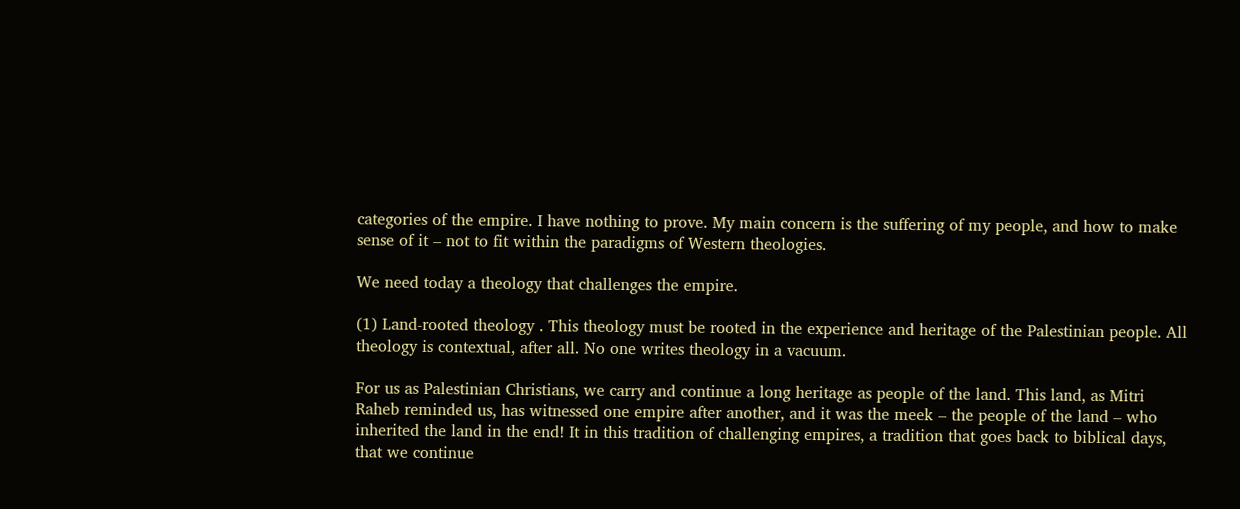categories of the empire. I have nothing to prove. My main concern is the suffering of my people, and how to make sense of it – not to fit within the paradigms of Western theologies.

We need today a theology that challenges the empire.

(1) Land-rooted theology . This theology must be rooted in the experience and heritage of the Palestinian people. All theology is contextual, after all. No one writes theology in a vacuum.

For us as Palestinian Christians, we carry and continue a long heritage as people of the land. This land, as Mitri Raheb reminded us, has witnessed one empire after another, and it was the meek – the people of the land – who inherited the land in the end! It in this tradition of challenging empires, a tradition that goes back to biblical days, that we continue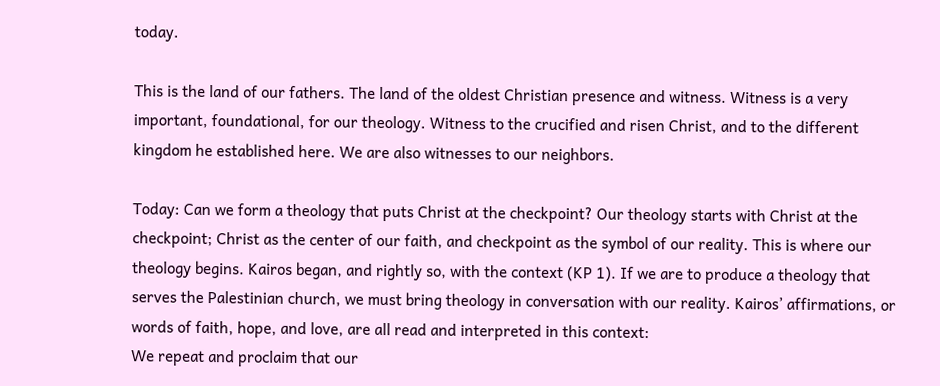today.

This is the land of our fathers. The land of the oldest Christian presence and witness. Witness is a very important, foundational, for our theology. Witness to the crucified and risen Christ, and to the different kingdom he established here. We are also witnesses to our neighbors.

Today: Can we form a theology that puts Christ at the checkpoint? Our theology starts with Christ at the checkpoint; Christ as the center of our faith, and checkpoint as the symbol of our reality. This is where our theology begins. Kairos began, and rightly so, with the context (KP 1). If we are to produce a theology that serves the Palestinian church, we must bring theology in conversation with our reality. Kairos’ affirmations, or words of faith, hope, and love, are all read and interpreted in this context:
We repeat and proclaim that our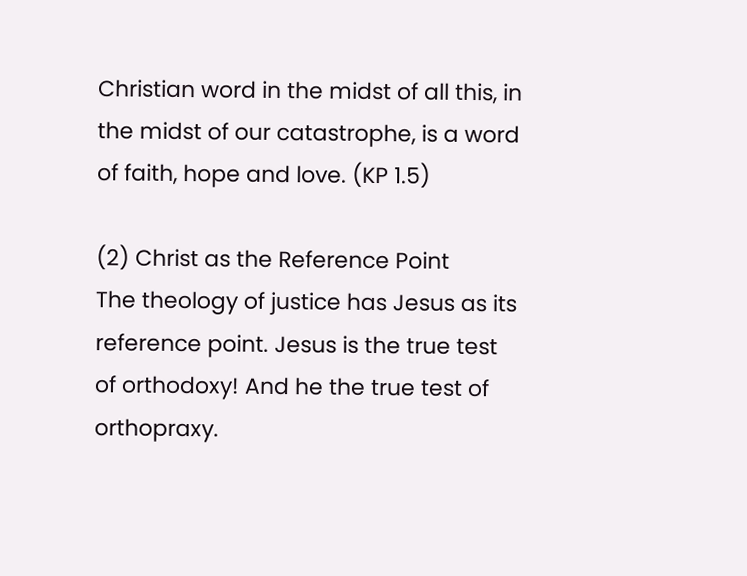Christian word in the midst of all this, in the midst of our catastrophe, is a word of faith, hope and love. (KP 1.5)

(2) Christ as the Reference Point
The theology of justice has Jesus as its reference point. Jesus is the true test of orthodoxy! And he the true test of orthopraxy.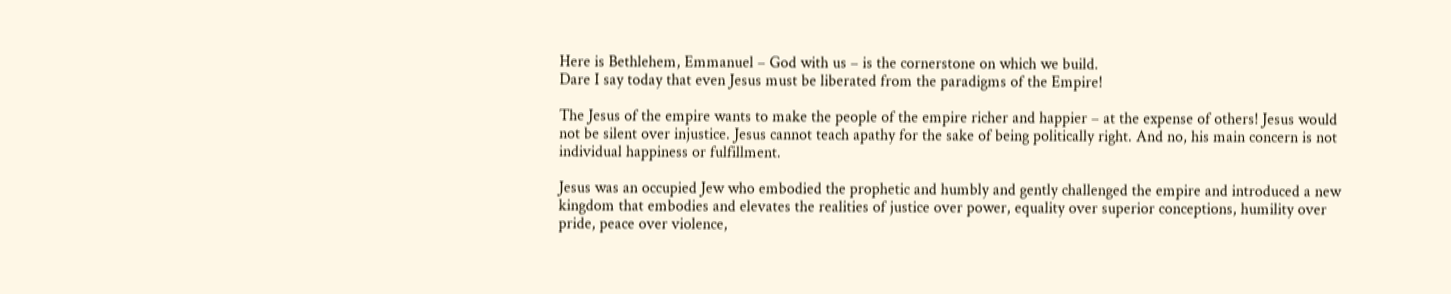Here is Bethlehem, Emmanuel – God with us – is the cornerstone on which we build.
Dare I say today that even Jesus must be liberated from the paradigms of the Empire!

The Jesus of the empire wants to make the people of the empire richer and happier – at the expense of others! Jesus would not be silent over injustice. Jesus cannot teach apathy for the sake of being politically right. And no, his main concern is not individual happiness or fulfillment.

Jesus was an occupied Jew who embodied the prophetic and humbly and gently challenged the empire and introduced a new kingdom that embodies and elevates the realities of justice over power, equality over superior conceptions, humility over pride, peace over violence,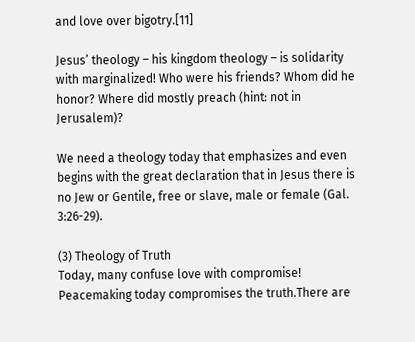and love over bigotry.[11]

Jesus’ theology – his kingdom theology – is solidarity with marginalized! Who were his friends? Whom did he honor? Where did mostly preach (hint: not in Jerusalem)?

We need a theology today that emphasizes and even begins with the great declaration that in Jesus there is no Jew or Gentile, free or slave, male or female (Gal. 3:26-29).

(3) Theology of Truth
Today, many confuse love with compromise! Peacemaking today compromises the truth.There are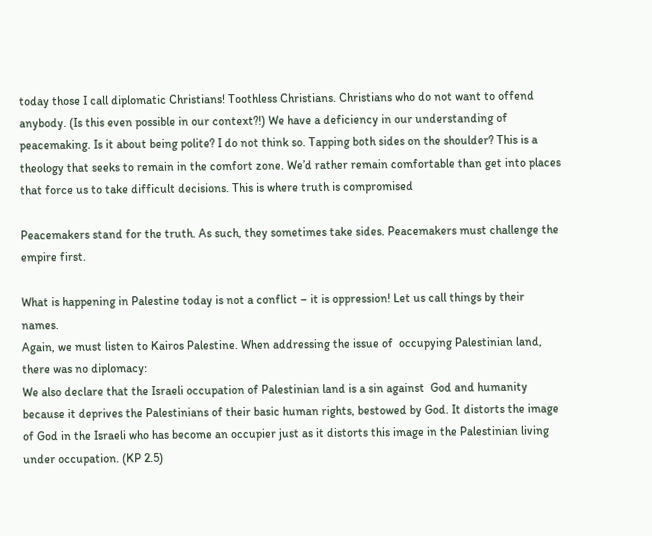today those I call diplomatic Christians! Toothless Christians. Christians who do not want to offend anybody. (Is this even possible in our context?!) We have a deficiency in our understanding of peacemaking. Is it about being polite? I do not think so. Tapping both sides on the shoulder? This is a theology that seeks to remain in the comfort zone. We’d rather remain comfortable than get into places that force us to take difficult decisions. This is where truth is compromised

Peacemakers stand for the truth. As such, they sometimes take sides. Peacemakers must challenge the empire first.

What is happening in Palestine today is not a conflict – it is oppression! Let us call things by their names.
Again, we must listen to Kairos Palestine. When addressing the issue of  occupying Palestinian land, there was no diplomacy:
We also declare that the Israeli occupation of Palestinian land is a sin against  God and humanity because it deprives the Palestinians of their basic human rights, bestowed by God. It distorts the image of God in the Israeli who has become an occupier just as it distorts this image in the Palestinian living under occupation. (KP 2.5)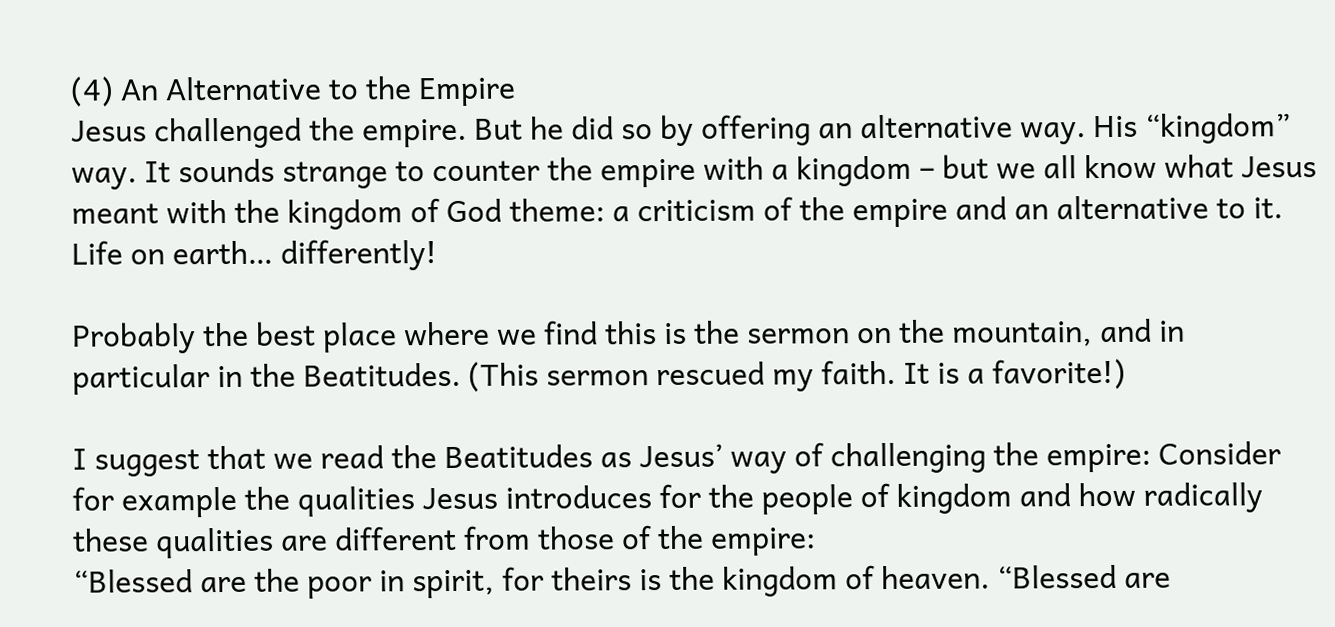(4) An Alternative to the Empire
Jesus challenged the empire. But he did so by offering an alternative way. His “kingdom” way. It sounds strange to counter the empire with a kingdom – but we all know what Jesus meant with the kingdom of God theme: a criticism of the empire and an alternative to it. Life on earth… differently!

Probably the best place where we find this is the sermon on the mountain, and in particular in the Beatitudes. (This sermon rescued my faith. It is a favorite!)

I suggest that we read the Beatitudes as Jesus’ way of challenging the empire: Consider for example the qualities Jesus introduces for the people of kingdom and how radically these qualities are different from those of the empire:
“Blessed are the poor in spirit, for theirs is the kingdom of heaven. “Blessed are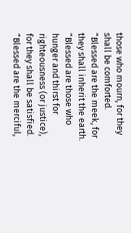those who mourn, for they shall be comforted. “Blessed are the meek, for they shall inherit the earth. “Blessed are those who hunger and thirst for righteousness (or justice), for they shall be satisfied. “Blessed are the merciful,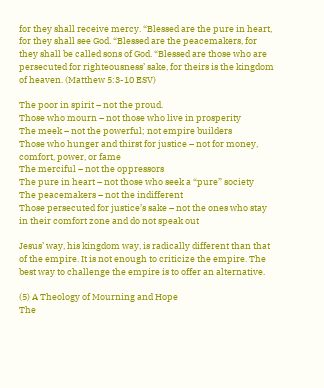for they shall receive mercy. “Blessed are the pure in heart, for they shall see God. “Blessed are the peacemakers, for they shall be called sons of God. “Blessed are those who are persecuted for righteousness’ sake, for theirs is the kingdom of heaven. (Matthew 5:3-10 ESV)

The poor in spirit – not the proud.
Those who mourn – not those who live in prosperity
The meek – not the powerful; not empire builders
Those who hunger and thirst for justice – not for money, comfort, power, or fame
The merciful – not the oppressors
The pure in heart – not those who seek a “pure” society
The peacemakers – not the indifferent
Those persecuted for justice’s sake – not the ones who stay in their comfort zone and do not speak out

Jesus’ way, his kingdom way, is radically different than that of the empire. It is not enough to criticize the empire. The best way to challenge the empire is to offer an alternative.

(5) A Theology of Mourning and Hope
The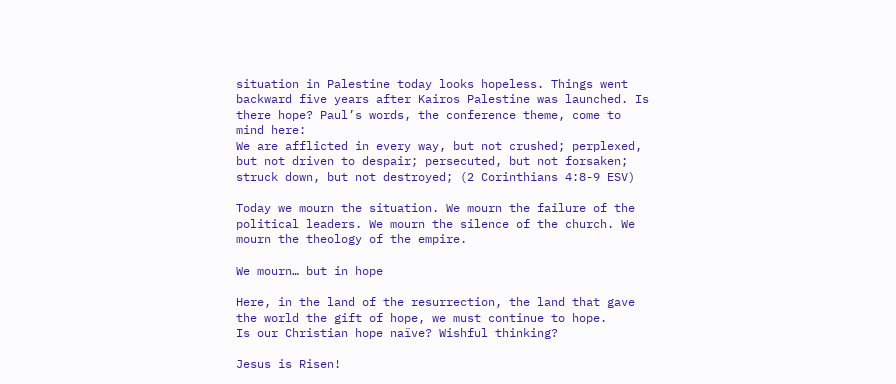situation in Palestine today looks hopeless. Things went backward five years after Kairos Palestine was launched. Is there hope? Paul’s words, the conference theme, come to mind here:
We are afflicted in every way, but not crushed; perplexed, but not driven to despair; persecuted, but not forsaken; struck down, but not destroyed; (2 Corinthians 4:8-9 ESV)

Today we mourn the situation. We mourn the failure of the political leaders. We mourn the silence of the church. We mourn the theology of the empire.

We mourn… but in hope

Here, in the land of the resurrection, the land that gave the world the gift of hope, we must continue to hope.
Is our Christian hope naïve? Wishful thinking?

Jesus is Risen!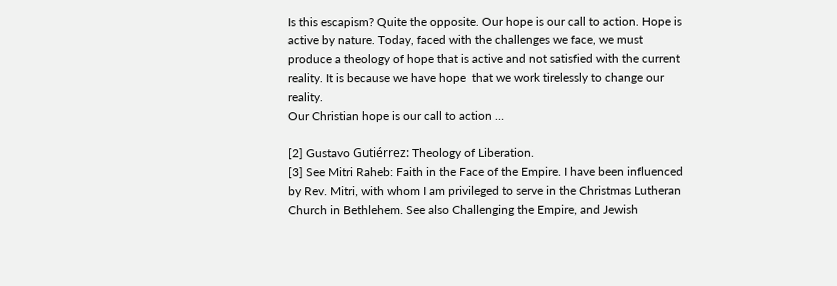Is this escapism? Quite the opposite. Our hope is our call to action. Hope is active by nature. Today, faced with the challenges we face, we must produce a theology of hope that is active and not satisfied with the current reality. It is because we have hope  that we work tirelessly to change our reality.
Our Christian hope is our call to action …

[2] Gustavo Gutiérrez: Theology of Liberation.
[3] See Mitri Raheb: Faith in the Face of the Empire. I have been influenced by Rev. Mitri, with whom I am privileged to serve in the Christmas Lutheran Church in Bethlehem. See also Challenging the Empire, and Jewish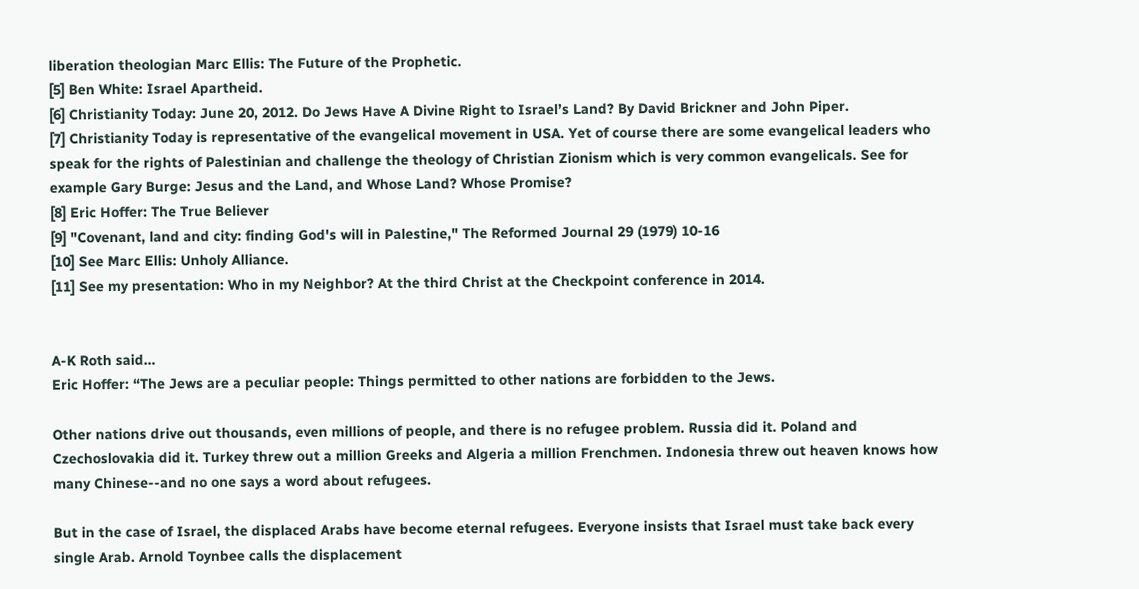liberation theologian Marc Ellis: The Future of the Prophetic.
[5] Ben White: Israel Apartheid.
[6] Christianity Today: June 20, 2012. Do Jews Have A Divine Right to Israel’s Land? By David Brickner and John Piper.
[7] Christianity Today is representative of the evangelical movement in USA. Yet of course there are some evangelical leaders who speak for the rights of Palestinian and challenge the theology of Christian Zionism which is very common evangelicals. See for example Gary Burge: Jesus and the Land, and Whose Land? Whose Promise?
[8] Eric Hoffer: The True Believer
[9] "Covenant, land and city: finding God's will in Palestine," The Reformed Journal 29 (1979) 10-16
[10] See Marc Ellis: Unholy Alliance.
[11] See my presentation: Who in my Neighbor? At the third Christ at the Checkpoint conference in 2014.


A-K Roth said…
Eric Hoffer: “The Jews are a peculiar people: Things permitted to other nations are forbidden to the Jews.

Other nations drive out thousands, even millions of people, and there is no refugee problem. Russia did it. Poland and Czechoslovakia did it. Turkey threw out a million Greeks and Algeria a million Frenchmen. Indonesia threw out heaven knows how many Chinese--and no one says a word about refugees.

But in the case of Israel, the displaced Arabs have become eternal refugees. Everyone insists that Israel must take back every single Arab. Arnold Toynbee calls the displacement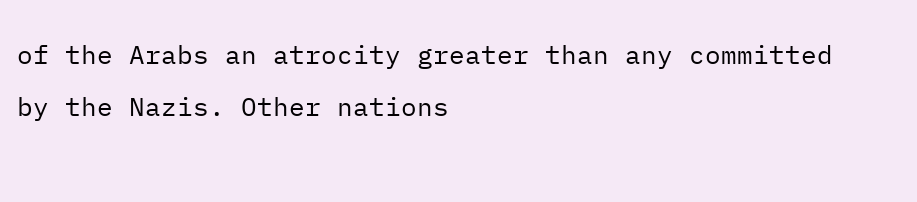of the Arabs an atrocity greater than any committed by the Nazis. Other nations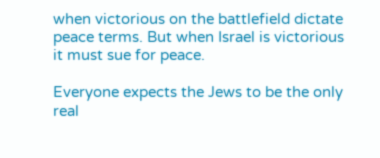when victorious on the battlefield dictate peace terms. But when Israel is victorious it must sue for peace.

Everyone expects the Jews to be the only real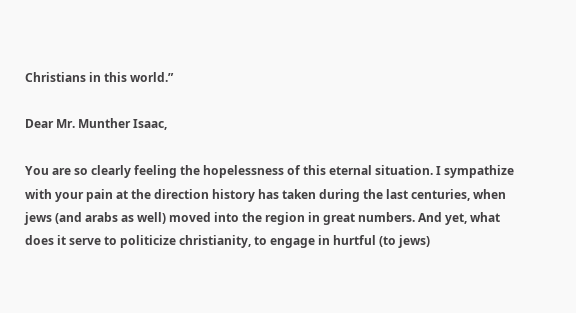Christians in this world.”

Dear Mr. Munther Isaac,

You are so clearly feeling the hopelessness of this eternal situation. I sympathize with your pain at the direction history has taken during the last centuries, when jews (and arabs as well) moved into the region in great numbers. And yet, what does it serve to politicize christianity, to engage in hurtful (to jews)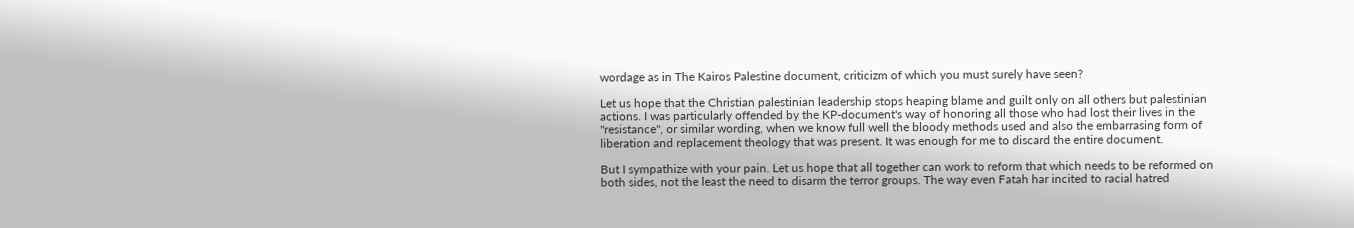wordage as in The Kairos Palestine document, criticizm of which you must surely have seen?

Let us hope that the Christian palestinian leadership stops heaping blame and guilt only on all others but palestinian actions. I was particularly offended by the KP-document's way of honoring all those who had lost their lives in the "resistance", or similar wording, when we know full well the bloody methods used and also the embarrasing form of liberation and replacement theology that was present. It was enough for me to discard the entire document.

But I sympathize with your pain. Let us hope that all together can work to reform that which needs to be reformed on both sides, not the least the need to disarm the terror groups. The way even Fatah har incited to racial hatred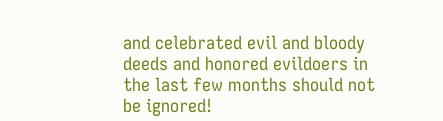and celebrated evil and bloody deeds and honored evildoers in the last few months should not be ignored!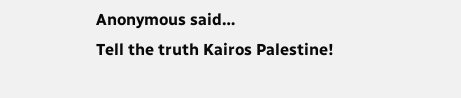Anonymous said…
Tell the truth Kairos Palestine!